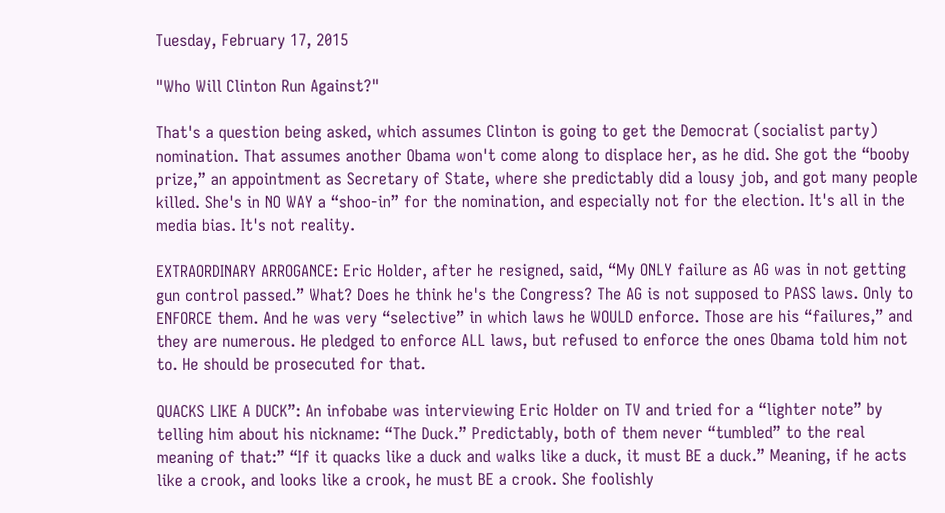Tuesday, February 17, 2015

"Who Will Clinton Run Against?"

That's a question being asked, which assumes Clinton is going to get the Democrat (socialist party) nomination. That assumes another Obama won't come along to displace her, as he did. She got the “booby prize,” an appointment as Secretary of State, where she predictably did a lousy job, and got many people killed. She's in NO WAY a “shoo-in” for the nomination, and especially not for the election. It's all in the media bias. It's not reality.

EXTRAORDINARY ARROGANCE: Eric Holder, after he resigned, said, “My ONLY failure as AG was in not getting gun control passed.” What? Does he think he's the Congress? The AG is not supposed to PASS laws. Only to ENFORCE them. And he was very “selective” in which laws he WOULD enforce. Those are his “failures,” and they are numerous. He pledged to enforce ALL laws, but refused to enforce the ones Obama told him not to. He should be prosecuted for that.

QUACKS LIKE A DUCK”: An infobabe was interviewing Eric Holder on TV and tried for a “lighter note” by telling him about his nickname: “The Duck.” Predictably, both of them never “tumbled” to the real meaning of that:” “If it quacks like a duck and walks like a duck, it must BE a duck.” Meaning, if he acts like a crook, and looks like a crook, he must BE a crook. She foolishly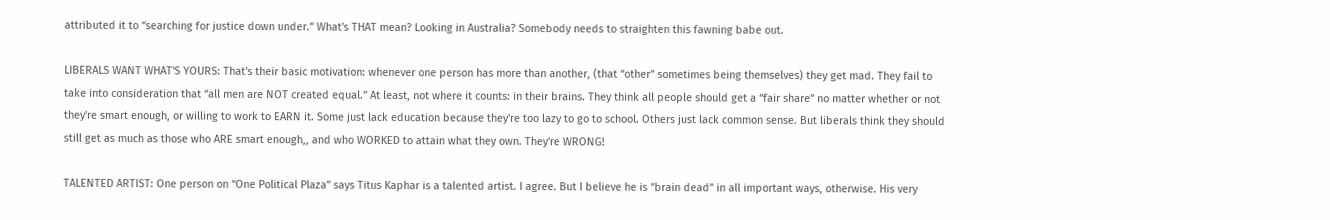attributed it to “searching for justice down under.” What's THAT mean? Looking in Australia? Somebody needs to straighten this fawning babe out.

LIBERALS WANT WHAT'S YOURS: That's their basic motivation: whenever one person has more than another, (that “other” sometimes being themselves) they get mad. They fail to take into consideration that “all men are NOT created equal.” At least, not where it counts: in their brains. They think all people should get a “fair share” no matter whether or not they're smart enough, or willing to work to EARN it. Some just lack education because they're too lazy to go to school. Others just lack common sense. But liberals think they should still get as much as those who ARE smart enough,, and who WORKED to attain what they own. They're WRONG!

TALENTED ARTIST: One person on “One Political Plaza” says Titus Kaphar is a talented artist. I agree. But I believe he is “brain dead” in all important ways, otherwise. His very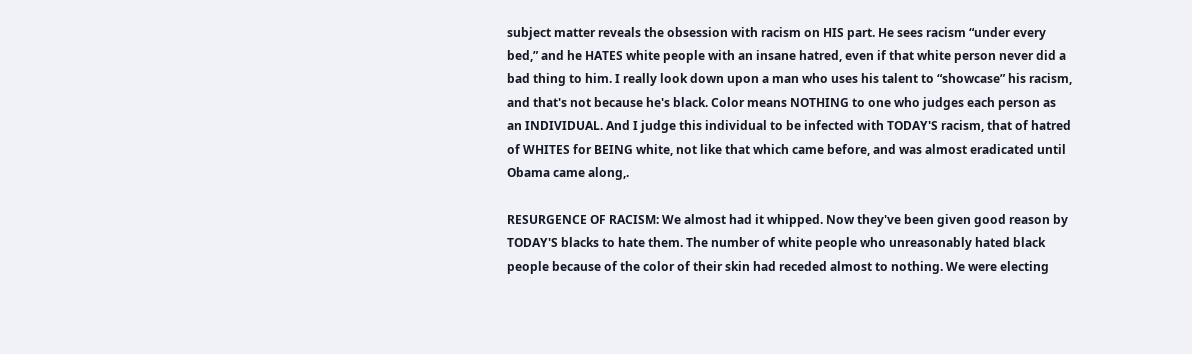subject matter reveals the obsession with racism on HIS part. He sees racism “under every bed,” and he HATES white people with an insane hatred, even if that white person never did a bad thing to him. I really look down upon a man who uses his talent to “showcase” his racism, and that's not because he's black. Color means NOTHING to one who judges each person as an INDIVIDUAL. And I judge this individual to be infected with TODAY'S racism, that of hatred of WHITES for BEING white, not like that which came before, and was almost eradicated until Obama came along,.

RESURGENCE OF RACISM: We almost had it whipped. Now they've been given good reason by TODAY'S blacks to hate them. The number of white people who unreasonably hated black people because of the color of their skin had receded almost to nothing. We were electing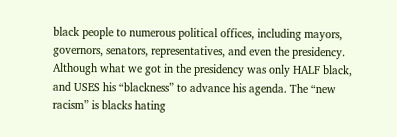black people to numerous political offices, including mayors, governors, senators, representatives, and even the presidency. Although what we got in the presidency was only HALF black, and USES his “blackness” to advance his agenda. The “new racism” is blacks hating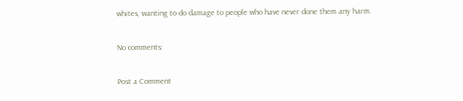whites, wanting to do damage to people who have never done them any harm.

No comments:

Post a Comment